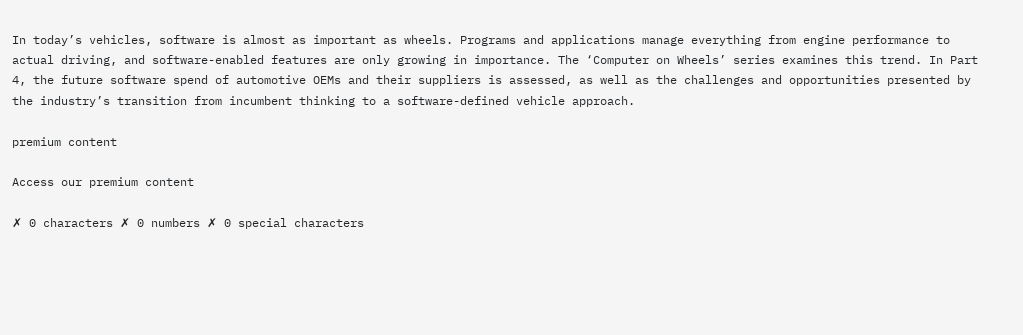In today’s vehicles, software is almost as important as wheels. Programs and applications manage everything from engine performance to actual driving, and software-enabled features are only growing in importance. The ‘Computer on Wheels’ series examines this trend. In Part 4, the future software spend of automotive OEMs and their suppliers is assessed, as well as the challenges and opportunities presented by the industry’s transition from incumbent thinking to a software-defined vehicle approach.

premium content

Access our premium content

✗ 0 characters ✗ 0 numbers ✗ 0 special characters